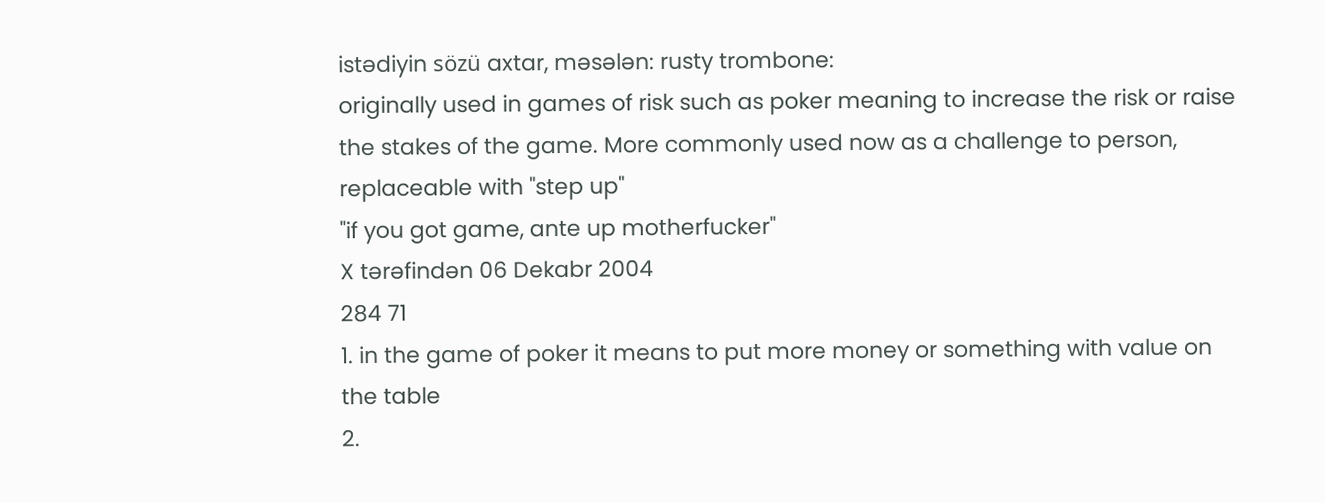istədiyin sözü axtar, məsələn: rusty trombone:
originally used in games of risk such as poker meaning to increase the risk or raise the stakes of the game. More commonly used now as a challenge to person, replaceable with "step up"
"if you got game, ante up motherfucker"
X tərəfindən 06 Dekabr 2004
284 71
1. in the game of poker it means to put more money or something with value on the table
2.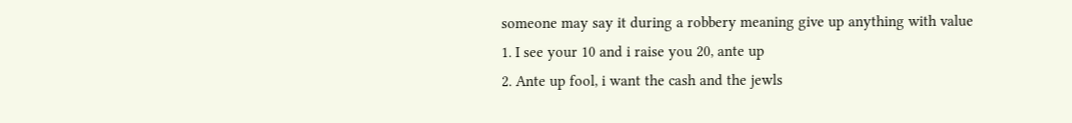someone may say it during a robbery meaning give up anything with value
1. I see your 10 and i raise you 20, ante up
2. Ante up fool, i want the cash and the jewls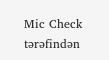Mic Check tərəfindən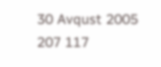30 Avqust 2005
207 117